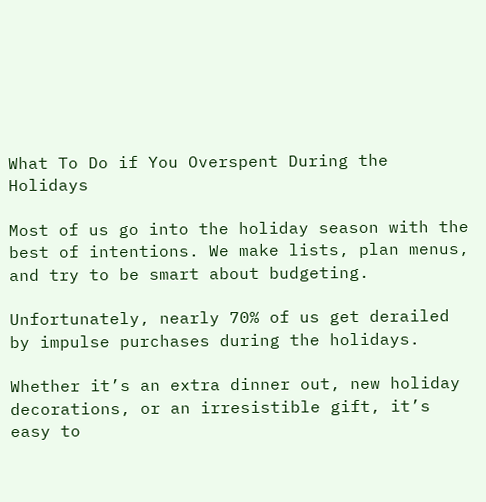What To Do if You Overspent During the Holidays

Most of us go into the holiday season with the best of intentions. We make lists, plan menus, and try to be smart about budgeting.

Unfortunately, nearly 70% of us get derailed by impulse purchases during the holidays.

Whether it’s an extra dinner out, new holiday decorations, or an irresistible gift, it’s easy to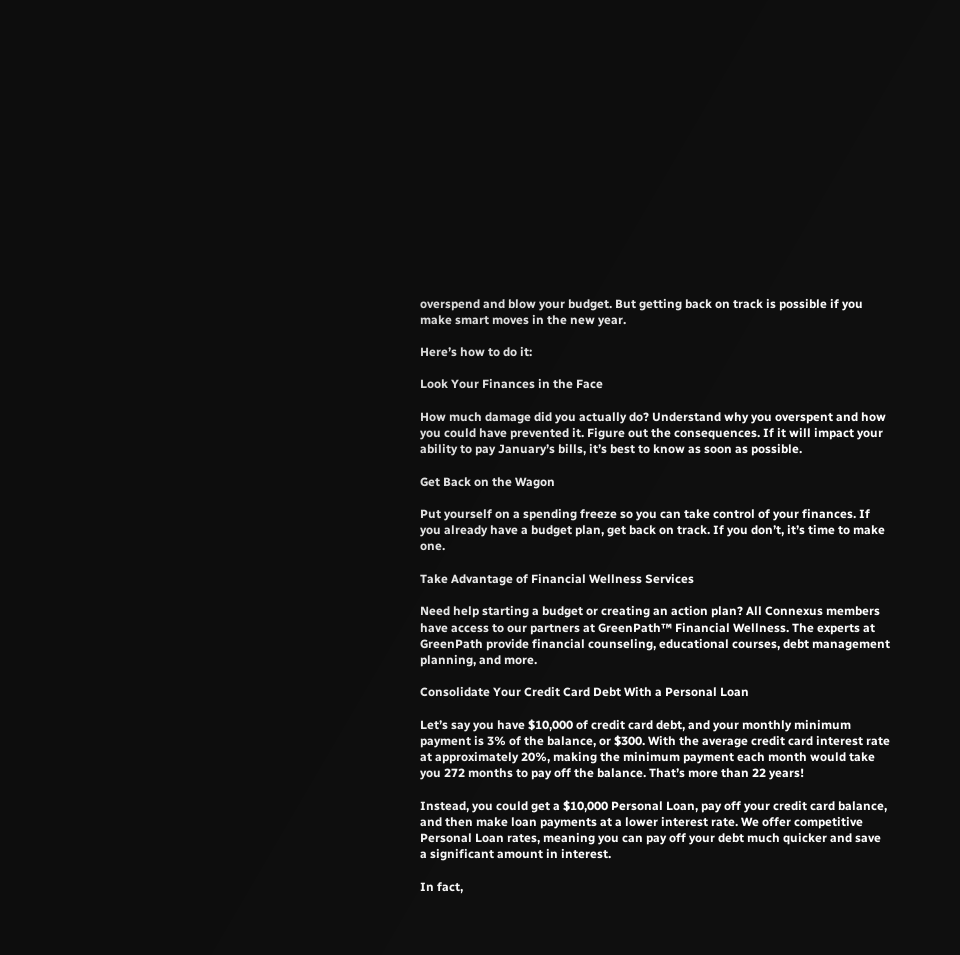overspend and blow your budget. But getting back on track is possible if you make smart moves in the new year.

Here’s how to do it:

Look Your Finances in the Face

How much damage did you actually do? Understand why you overspent and how you could have prevented it. Figure out the consequences. If it will impact your ability to pay January’s bills, it’s best to know as soon as possible.

Get Back on the Wagon

Put yourself on a spending freeze so you can take control of your finances. If you already have a budget plan, get back on track. If you don’t, it’s time to make one.

Take Advantage of Financial Wellness Services

Need help starting a budget or creating an action plan? All Connexus members have access to our partners at GreenPath™ Financial Wellness. The experts at GreenPath provide financial counseling, educational courses, debt management planning, and more.

Consolidate Your Credit Card Debt With a Personal Loan

Let’s say you have $10,000 of credit card debt, and your monthly minimum payment is 3% of the balance, or $300. With the average credit card interest rate at approximately 20%, making the minimum payment each month would take you 272 months to pay off the balance. That’s more than 22 years!

Instead, you could get a $10,000 Personal Loan, pay off your credit card balance, and then make loan payments at a lower interest rate. We offer competitive Personal Loan rates, meaning you can pay off your debt much quicker and save a significant amount in interest.

In fact,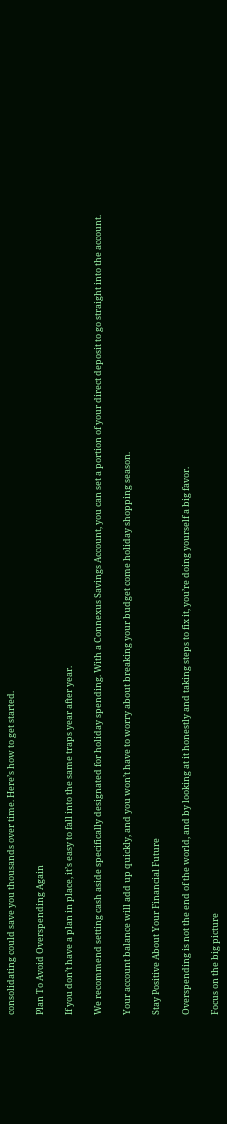consolidating could save you thousands over time. Here’s how to get started.

Plan To Avoid Overspending Again

If you don’t have a plan in place, it’s easy to fall into the same traps year after year.

We recommend setting cash aside specifically designated for holiday spending. With a Connexus Savings Account, you can set a portion of your direct deposit to go straight into the account.

Your account balance will add up quickly, and you won’t have to worry about breaking your budget come holiday shopping season.

Stay Positive About Your Financial Future

Overspending is not the end of the world, and by looking at it honestly and taking steps to fix it, you’re doing yourself a big favor.

Focus on the big picture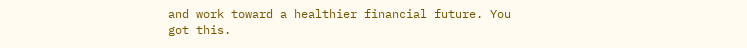and work toward a healthier financial future. You got this.